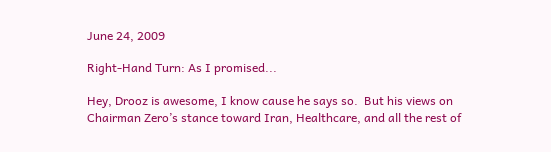June 24, 2009

Right-Hand Turn: As I promised...

Hey, Drooz is awesome, I know cause he says so.  But his views on Chairman Zero’s stance toward Iran, Healthcare, and all the rest of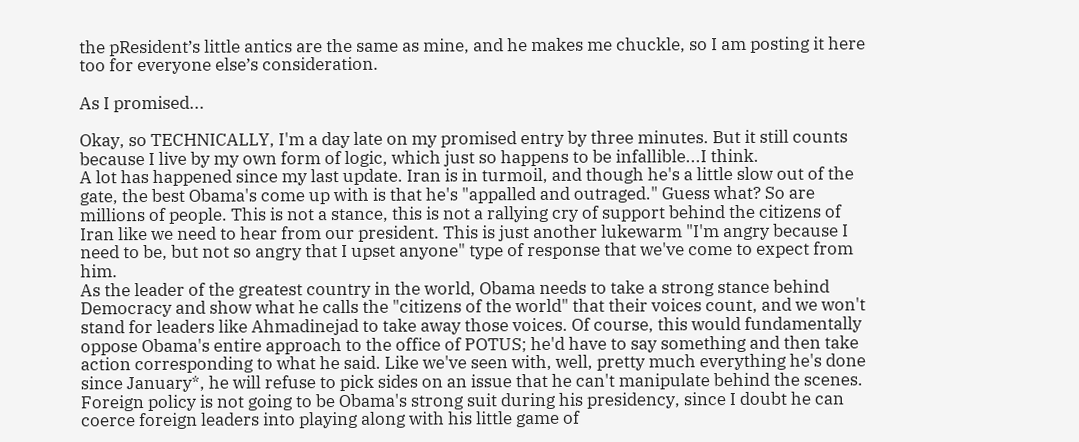the pResident’s little antics are the same as mine, and he makes me chuckle, so I am posting it here too for everyone else’s consideration.

As I promised...

Okay, so TECHNICALLY, I'm a day late on my promised entry by three minutes. But it still counts because I live by my own form of logic, which just so happens to be infallible...I think.
A lot has happened since my last update. Iran is in turmoil, and though he's a little slow out of the gate, the best Obama's come up with is that he's "appalled and outraged." Guess what? So are millions of people. This is not a stance, this is not a rallying cry of support behind the citizens of Iran like we need to hear from our president. This is just another lukewarm "I'm angry because I need to be, but not so angry that I upset anyone" type of response that we've come to expect from him.
As the leader of the greatest country in the world, Obama needs to take a strong stance behind Democracy and show what he calls the "citizens of the world" that their voices count, and we won't stand for leaders like Ahmadinejad to take away those voices. Of course, this would fundamentally oppose Obama's entire approach to the office of POTUS; he'd have to say something and then take action corresponding to what he said. Like we've seen with, well, pretty much everything he's done since January*, he will refuse to pick sides on an issue that he can't manipulate behind the scenes. Foreign policy is not going to be Obama's strong suit during his presidency, since I doubt he can coerce foreign leaders into playing along with his little game of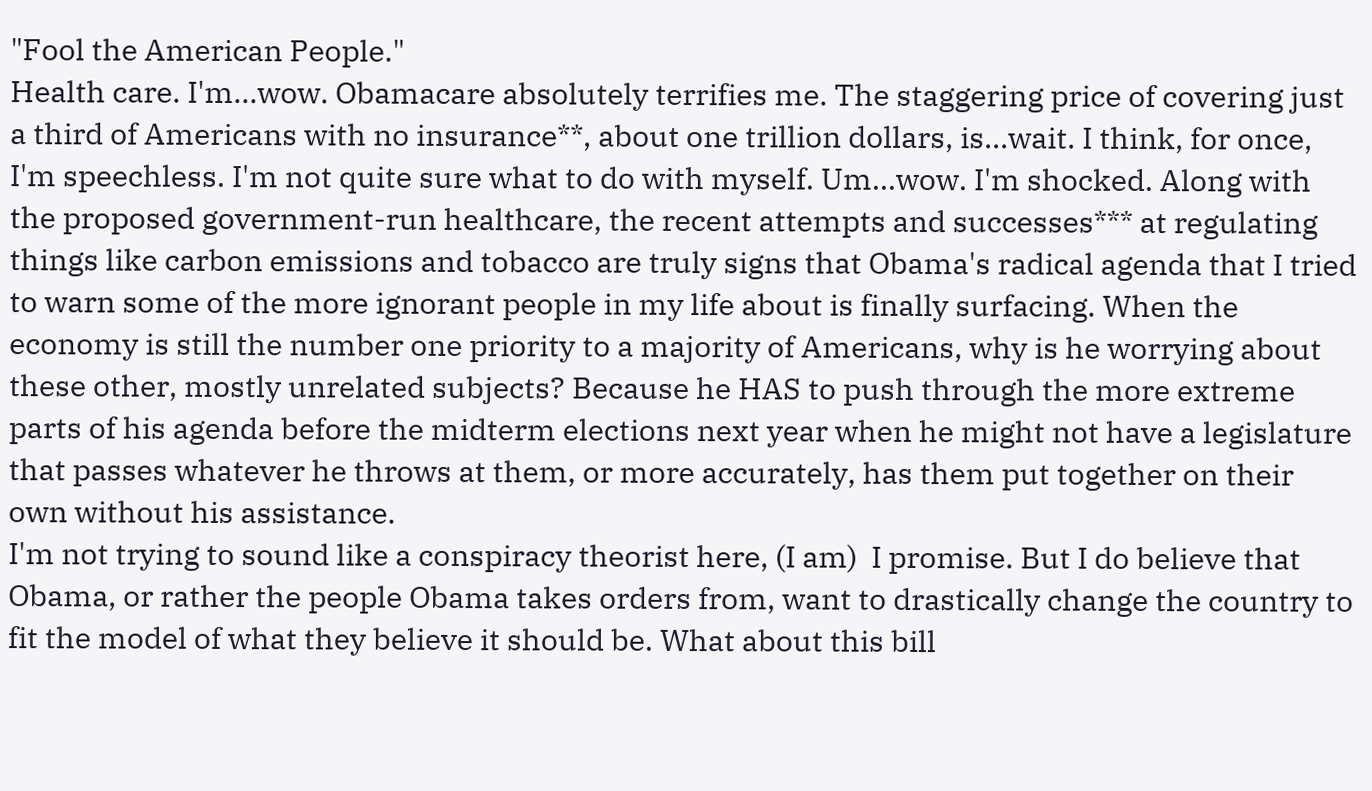"Fool the American People."
Health care. I'm...wow. Obamacare absolutely terrifies me. The staggering price of covering just a third of Americans with no insurance**, about one trillion dollars, is...wait. I think, for once, I'm speechless. I'm not quite sure what to do with myself. Um...wow. I'm shocked. Along with the proposed government-run healthcare, the recent attempts and successes*** at regulating things like carbon emissions and tobacco are truly signs that Obama's radical agenda that I tried to warn some of the more ignorant people in my life about is finally surfacing. When the economy is still the number one priority to a majority of Americans, why is he worrying about these other, mostly unrelated subjects? Because he HAS to push through the more extreme parts of his agenda before the midterm elections next year when he might not have a legislature that passes whatever he throws at them, or more accurately, has them put together on their own without his assistance.
I'm not trying to sound like a conspiracy theorist here, (I am)  I promise. But I do believe that Obama, or rather the people Obama takes orders from, want to drastically change the country to fit the model of what they believe it should be. What about this bill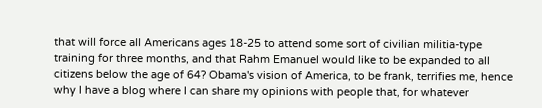that will force all Americans ages 18-25 to attend some sort of civilian militia-type training for three months, and that Rahm Emanuel would like to be expanded to all citizens below the age of 64? Obama's vision of America, to be frank, terrifies me, hence why I have a blog where I can share my opinions with people that, for whatever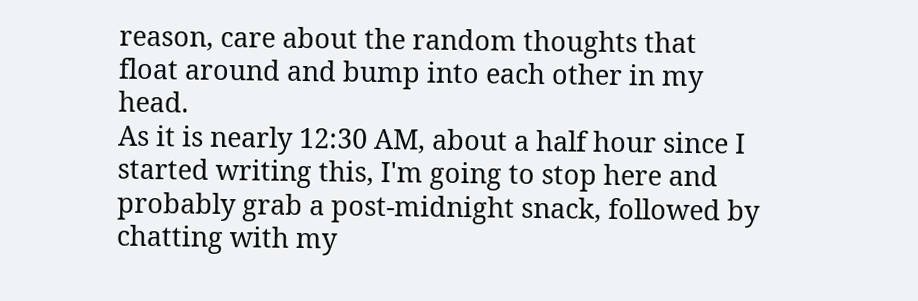reason, care about the random thoughts that float around and bump into each other in my head.
As it is nearly 12:30 AM, about a half hour since I started writing this, I'm going to stop here and probably grab a post-midnight snack, followed by chatting with my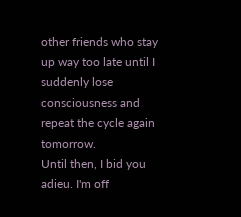other friends who stay up way too late until I suddenly lose consciousness and repeat the cycle again tomorrow.
Until then, I bid you adieu. I'm off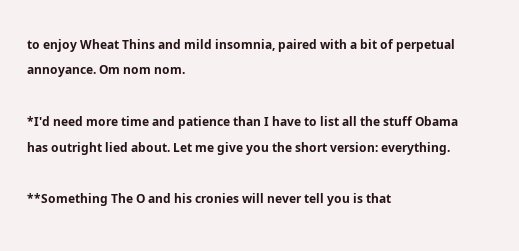to enjoy Wheat Thins and mild insomnia, paired with a bit of perpetual annoyance. Om nom nom.

*I'd need more time and patience than I have to list all the stuff Obama has outright lied about. Let me give you the short version: everything.

**Something The O and his cronies will never tell you is that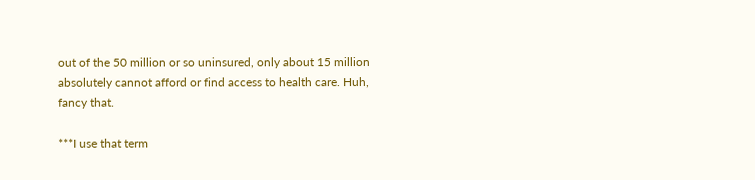out of the 50 million or so uninsured, only about 15 million absolutely cannot afford or find access to health care. Huh, fancy that.

***I use that term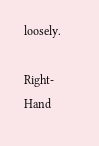loosely.

Right-Hand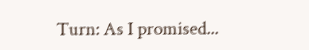Turn: As I promised...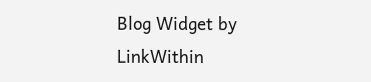Blog Widget by LinkWithin